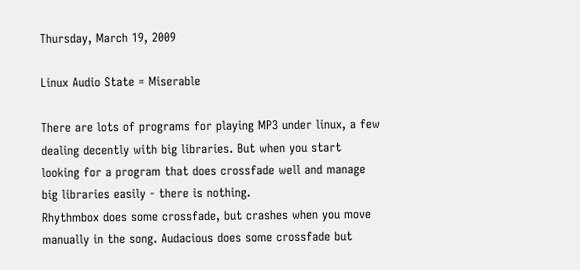Thursday, March 19, 2009

Linux Audio State = Miserable

There are lots of programs for playing MP3 under linux, a few dealing decently with big libraries. But when you start looking for a program that does crossfade well and manage big libraries easily - there is nothing.
Rhythmbox does some crossfade, but crashes when you move manually in the song. Audacious does some crossfade but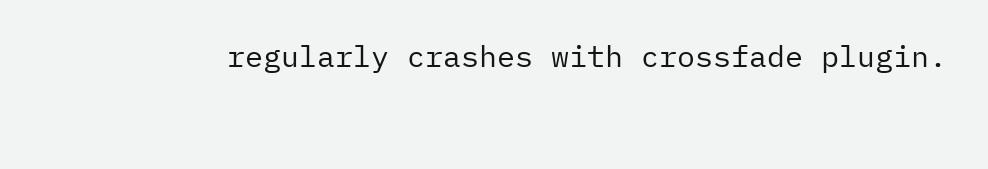regularly crashes with crossfade plugin.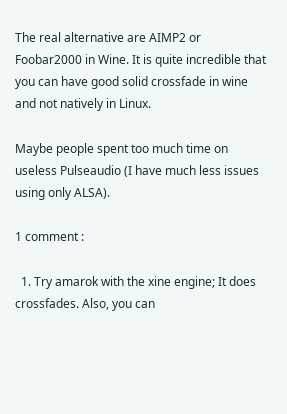The real alternative are AIMP2 or Foobar2000 in Wine. It is quite incredible that you can have good solid crossfade in wine and not natively in Linux.

Maybe people spent too much time on useless Pulseaudio (I have much less issues using only ALSA).

1 comment :

  1. Try amarok with the xine engine; It does crossfades. Also, you can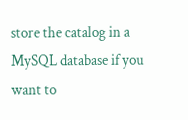store the catalog in a MySQL database if you want to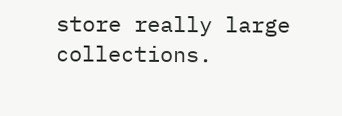store really large collections.